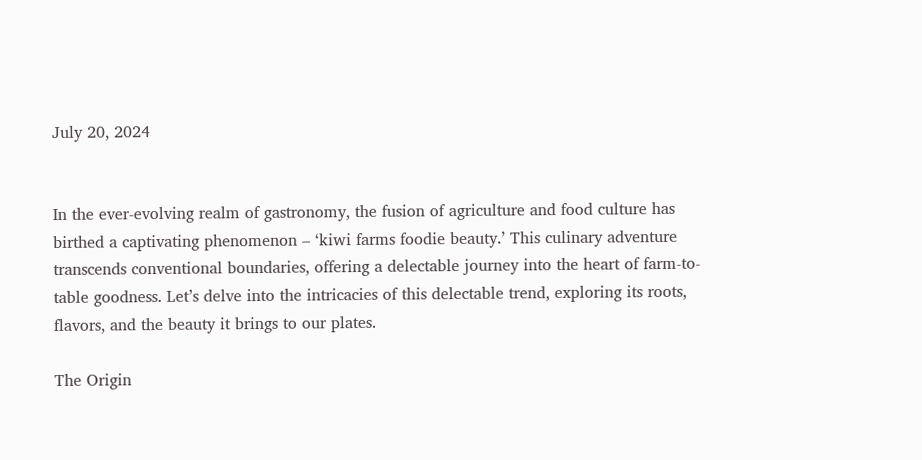July 20, 2024


In the ever-evolving realm of gastronomy, the fusion of agriculture and food culture has birthed a captivating phenomenon – ‘kiwi farms foodie beauty.’ This culinary adventure transcends conventional boundaries, offering a delectable journey into the heart of farm-to-table goodness. Let’s delve into the intricacies of this delectable trend, exploring its roots, flavors, and the beauty it brings to our plates.

The Origin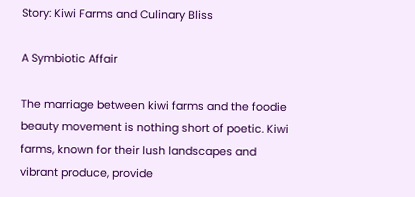Story: Kiwi Farms and Culinary Bliss

A Symbiotic Affair

The marriage between kiwi farms and the foodie beauty movement is nothing short of poetic. Kiwi farms, known for their lush landscapes and vibrant produce, provide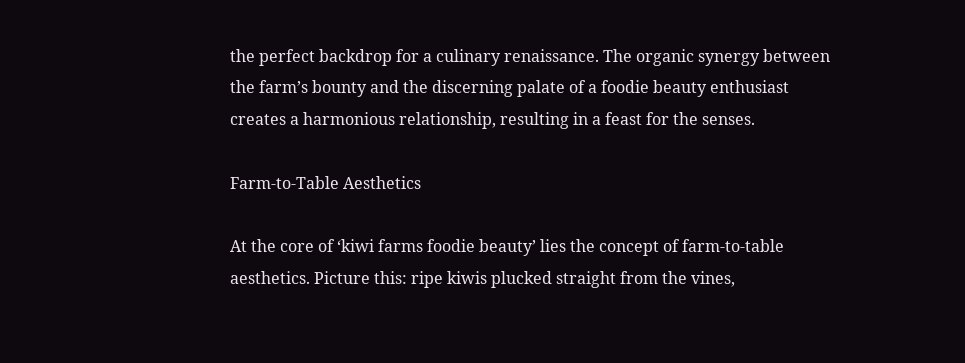the perfect backdrop for a culinary renaissance. The organic synergy between the farm’s bounty and the discerning palate of a foodie beauty enthusiast creates a harmonious relationship, resulting in a feast for the senses.

Farm-to-Table Aesthetics

At the core of ‘kiwi farms foodie beauty’ lies the concept of farm-to-table aesthetics. Picture this: ripe kiwis plucked straight from the vines,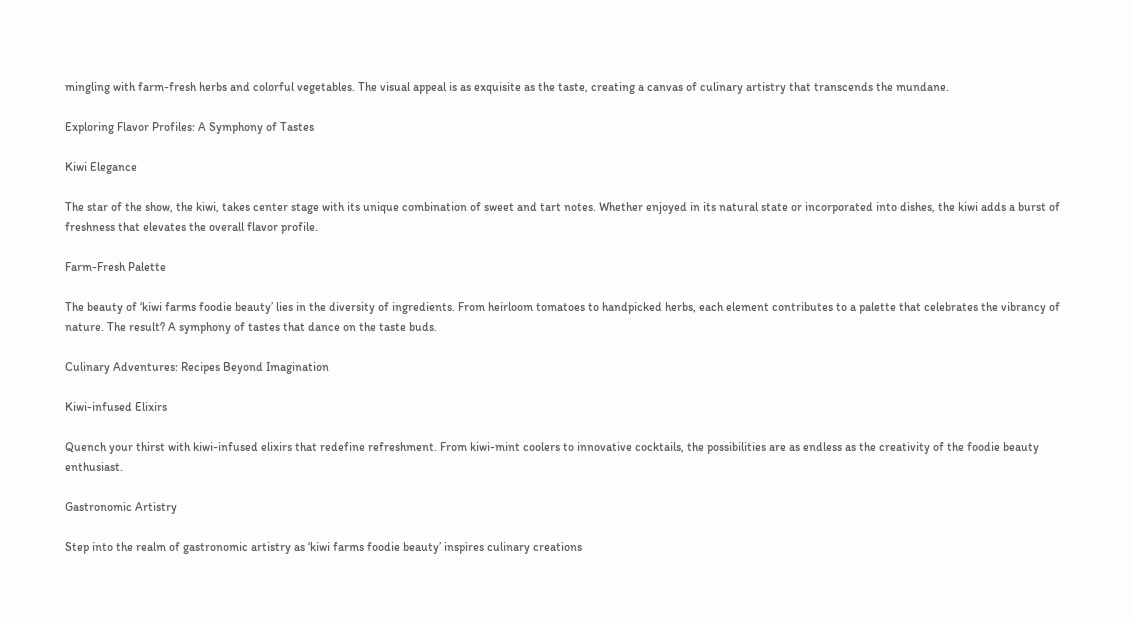mingling with farm-fresh herbs and colorful vegetables. The visual appeal is as exquisite as the taste, creating a canvas of culinary artistry that transcends the mundane.

Exploring Flavor Profiles: A Symphony of Tastes

Kiwi Elegance

The star of the show, the kiwi, takes center stage with its unique combination of sweet and tart notes. Whether enjoyed in its natural state or incorporated into dishes, the kiwi adds a burst of freshness that elevates the overall flavor profile.

Farm-Fresh Palette

The beauty of ‘kiwi farms foodie beauty’ lies in the diversity of ingredients. From heirloom tomatoes to handpicked herbs, each element contributes to a palette that celebrates the vibrancy of nature. The result? A symphony of tastes that dance on the taste buds.

Culinary Adventures: Recipes Beyond Imagination

Kiwi-infused Elixirs

Quench your thirst with kiwi-infused elixirs that redefine refreshment. From kiwi-mint coolers to innovative cocktails, the possibilities are as endless as the creativity of the foodie beauty enthusiast.

Gastronomic Artistry

Step into the realm of gastronomic artistry as ‘kiwi farms foodie beauty’ inspires culinary creations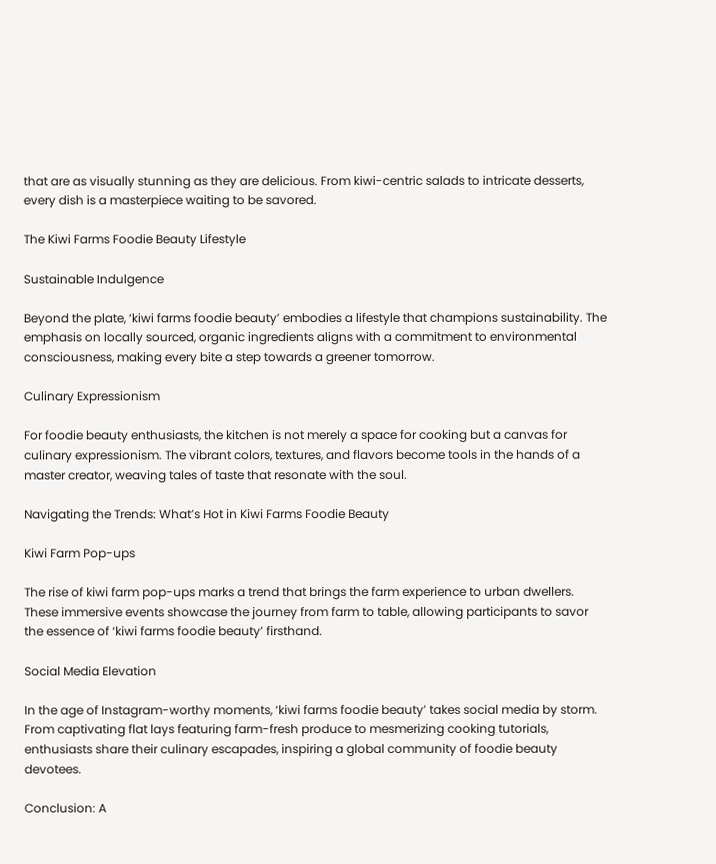that are as visually stunning as they are delicious. From kiwi-centric salads to intricate desserts, every dish is a masterpiece waiting to be savored.

The Kiwi Farms Foodie Beauty Lifestyle

Sustainable Indulgence

Beyond the plate, ‘kiwi farms foodie beauty’ embodies a lifestyle that champions sustainability. The emphasis on locally sourced, organic ingredients aligns with a commitment to environmental consciousness, making every bite a step towards a greener tomorrow.

Culinary Expressionism

For foodie beauty enthusiasts, the kitchen is not merely a space for cooking but a canvas for culinary expressionism. The vibrant colors, textures, and flavors become tools in the hands of a master creator, weaving tales of taste that resonate with the soul.

Navigating the Trends: What’s Hot in Kiwi Farms Foodie Beauty

Kiwi Farm Pop-ups

The rise of kiwi farm pop-ups marks a trend that brings the farm experience to urban dwellers. These immersive events showcase the journey from farm to table, allowing participants to savor the essence of ‘kiwi farms foodie beauty’ firsthand.

Social Media Elevation

In the age of Instagram-worthy moments, ‘kiwi farms foodie beauty’ takes social media by storm. From captivating flat lays featuring farm-fresh produce to mesmerizing cooking tutorials, enthusiasts share their culinary escapades, inspiring a global community of foodie beauty devotees.

Conclusion: A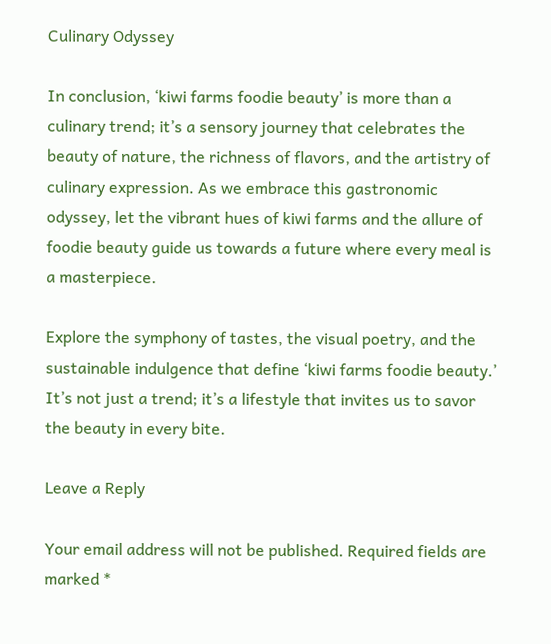Culinary Odyssey

In conclusion, ‘kiwi farms foodie beauty’ is more than a culinary trend; it’s a sensory journey that celebrates the beauty of nature, the richness of flavors, and the artistry of culinary expression. As we embrace this gastronomic odyssey, let the vibrant hues of kiwi farms and the allure of foodie beauty guide us towards a future where every meal is a masterpiece.

Explore the symphony of tastes, the visual poetry, and the sustainable indulgence that define ‘kiwi farms foodie beauty.’ It’s not just a trend; it’s a lifestyle that invites us to savor the beauty in every bite.

Leave a Reply

Your email address will not be published. Required fields are marked *